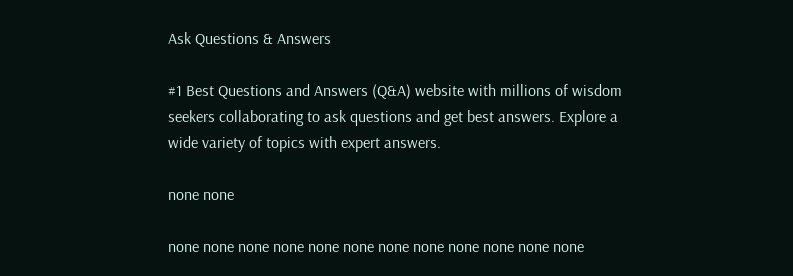Ask Questions & Answers

#1 Best Questions and Answers (Q&A) website with millions of wisdom seekers collaborating to ask questions and get best answers. Explore a wide variety of topics with expert answers.

none none

none none none none none none none none none none none none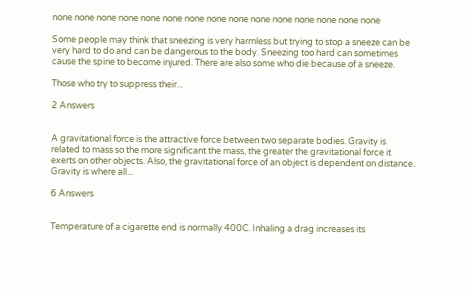none none none none none none none none none none none none none none none

Some people may think that sneezing is very harmless but trying to stop a sneeze can be very hard to do and can be dangerous to the body. Sneezing too hard can sometimes cause the spine to become injured. There are also some who die because of a sneeze.

Those who try to suppress their...

2 Answers


A gravitational force is the attractive force between two separate bodies. Gravity is related to mass so the more significant the mass, the greater the gravitational force it exerts on other objects. Also, the gravitational force of an object is dependent on distance. Gravity is where all...

6 Answers


Temperature of a cigarette end is normally 400C. Inhaling a drag increases its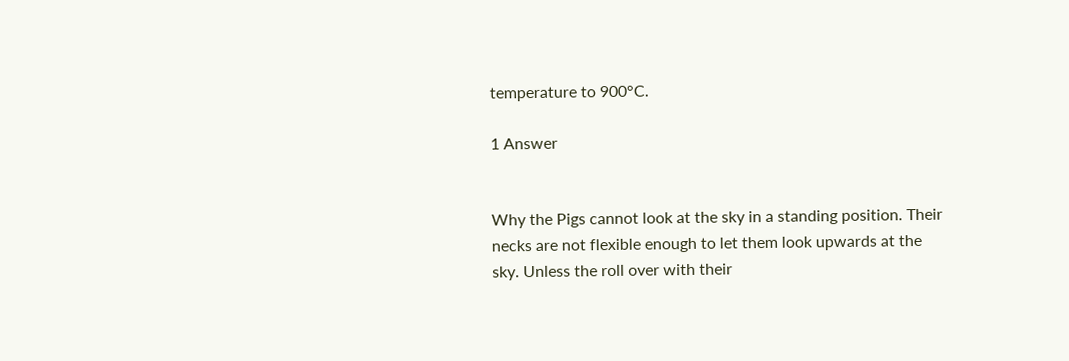temperature to 900°C.

1 Answer


Why the Pigs cannot look at the sky in a standing position. Their necks are not flexible enough to let them look upwards at the sky. Unless the roll over with their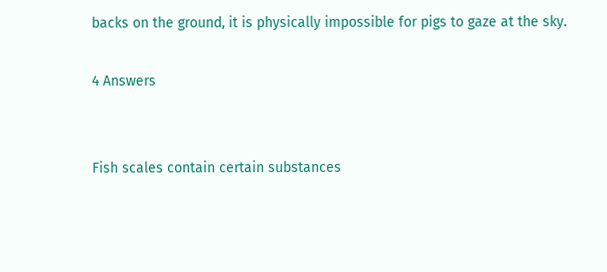backs on the ground, it is physically impossible for pigs to gaze at the sky.

4 Answers


Fish scales contain certain substances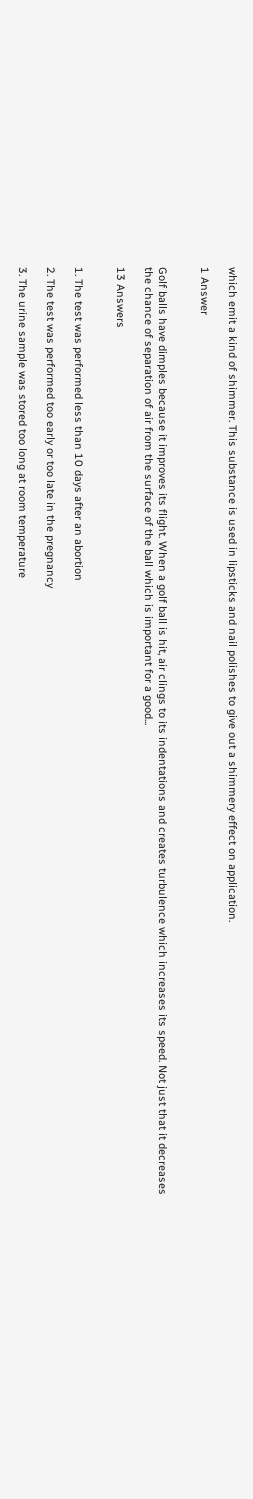which emit a kind of shimmer. This substance is used in lipsticks and nail polishes to give out a shimmery effect on application.

1 Answer


Golf balls have dimples because it improves its flight. When a golf ball is hit, air clings to its indentations and creates turbulence which increases its speed. Not just that it decreases the chance of separation of air from the surface of the ball which is important for a good...

13 Answers


1. The test was performed less than 10 days after an abortion

2. The test was performed too early or too late in the pregnancy

3. The urine sample was stored too long at room temperature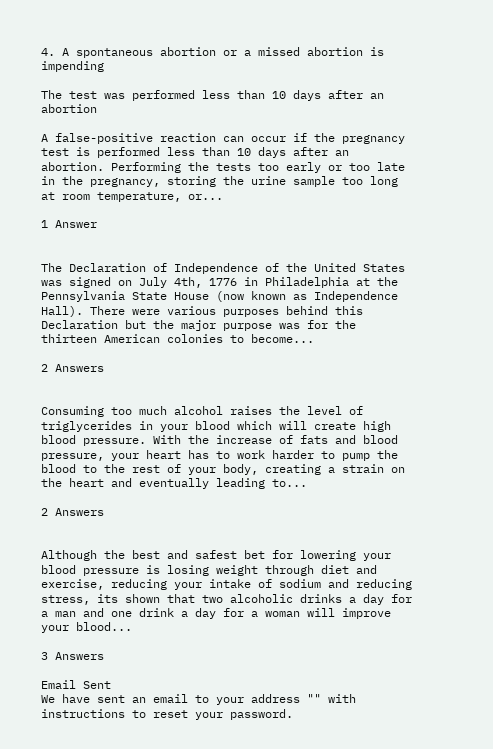4. A spontaneous abortion or a missed abortion is impending

The test was performed less than 10 days after an abortion

A false-positive reaction can occur if the pregnancy test is performed less than 10 days after an abortion. Performing the tests too early or too late in the pregnancy, storing the urine sample too long at room temperature, or...

1 Answer


The Declaration of Independence of the United States was signed on July 4th, 1776 in Philadelphia at the Pennsylvania State House (now known as Independence Hall). There were various purposes behind this Declaration but the major purpose was for the thirteen American colonies to become...

2 Answers


Consuming too much alcohol raises the level of triglycerides in your blood which will create high blood pressure. With the increase of fats and blood pressure, your heart has to work harder to pump the blood to the rest of your body, creating a strain on the heart and eventually leading to...

2 Answers


Although the best and safest bet for lowering your blood pressure is losing weight through diet and exercise, reducing your intake of sodium and reducing stress, its shown that two alcoholic drinks a day for a man and one drink a day for a woman will improve your blood...

3 Answers

Email Sent
We have sent an email to your address "" with instructions to reset your password.